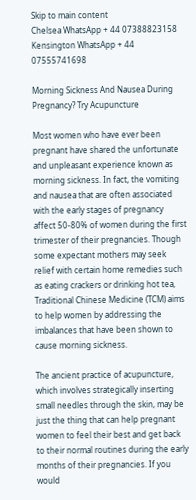Skip to main content
Chelsea WhatsApp + 44 07388823158 Kensington WhatsApp + 44 07555741698

Morning Sickness And Nausea During Pregnancy? Try Acupuncture

Most women who have ever been pregnant have shared the unfortunate and unpleasant experience known as morning sickness. In fact, the vomiting and nausea that are often associated with the early stages of pregnancy affect 50-80% of women during the first trimester of their pregnancies. Though some expectant mothers may seek relief with certain home remedies such as eating crackers or drinking hot tea, Traditional Chinese Medicine (TCM) aims to help women by addressing the imbalances that have been shown to cause morning sickness.

The ancient practice of acupuncture, which involves strategically inserting small needles through the skin, may be just the thing that can help pregnant women to feel their best and get back to their normal routines during the early months of their pregnancies. If you would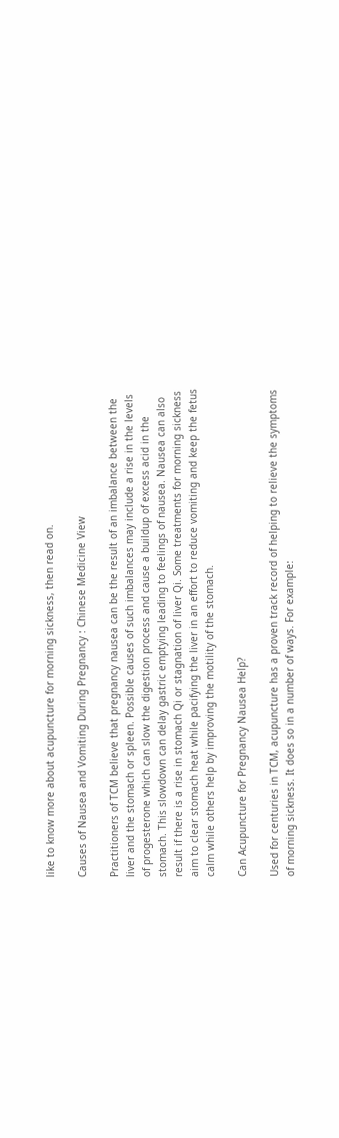like to know more about acupuncture for morning sickness, then read on.

Causes of Nausea and Vomiting During Pregnancy : Chinese Medicine View

Practitioners of TCM believe that pregnancy nausea can be the result of an imbalance between the liver and the stomach or spleen. Possible causes of such imbalances may include a rise in the levels of progesterone which can slow the digestion process and cause a buildup of excess acid in the stomach. This slowdown can delay gastric emptying leading to feelings of nausea. Nausea can also result if there is a rise in stomach Qi or stagnation of liver Qi. Some treatments for morning sickness aim to clear stomach heat while pacifying the liver in an effort to reduce vomiting and keep the fetus calm while others help by improving the motility of the stomach.

Can Acupuncture for Pregnancy Nausea Help?

Used for centuries in TCM, acupuncture has a proven track record of helping to relieve the symptoms of morning sickness. It does so in a number of ways. For example: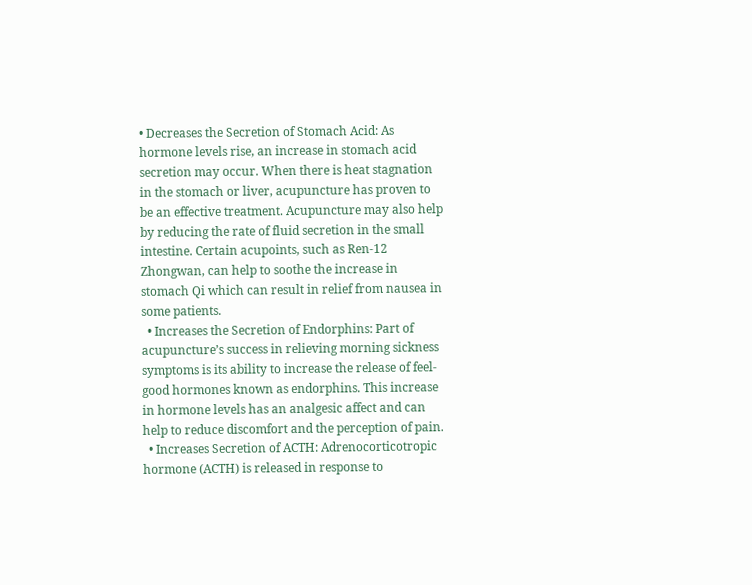• Decreases the Secretion of Stomach Acid: As hormone levels rise, an increase in stomach acid secretion may occur. When there is heat stagnation in the stomach or liver, acupuncture has proven to be an effective treatment. Acupuncture may also help by reducing the rate of fluid secretion in the small intestine. Certain acupoints, such as Ren-12 Zhongwan, can help to soothe the increase in stomach Qi which can result in relief from nausea in some patients.
  • Increases the Secretion of Endorphins: Part of acupuncture’s success in relieving morning sickness symptoms is its ability to increase the release of feel-good hormones known as endorphins. This increase in hormone levels has an analgesic affect and can help to reduce discomfort and the perception of pain.
  • Increases Secretion of ACTH: Adrenocorticotropic hormone (ACTH) is released in response to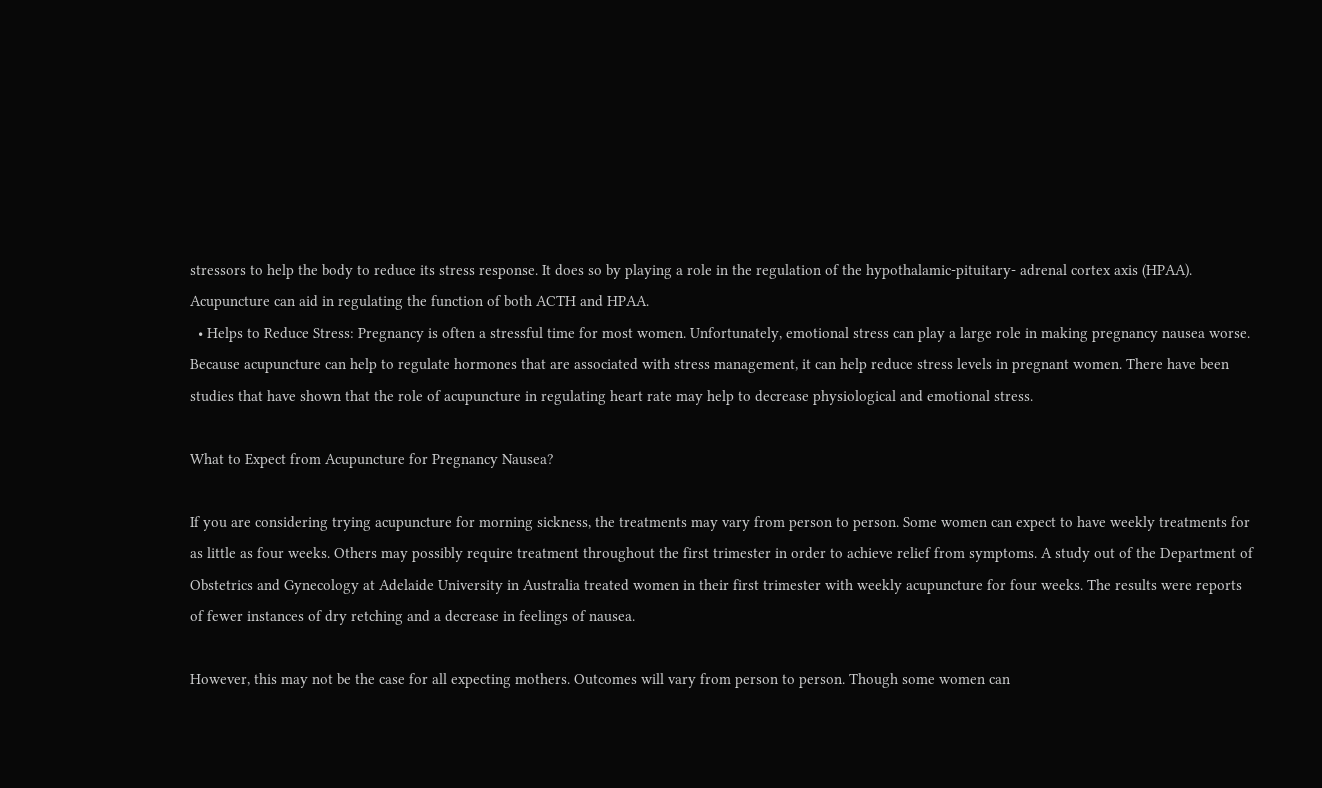stressors to help the body to reduce its stress response. It does so by playing a role in the regulation of the hypothalamic-pituitary- adrenal cortex axis (HPAA). Acupuncture can aid in regulating the function of both ACTH and HPAA.
  • Helps to Reduce Stress: Pregnancy is often a stressful time for most women. Unfortunately, emotional stress can play a large role in making pregnancy nausea worse. Because acupuncture can help to regulate hormones that are associated with stress management, it can help reduce stress levels in pregnant women. There have been studies that have shown that the role of acupuncture in regulating heart rate may help to decrease physiological and emotional stress.

What to Expect from Acupuncture for Pregnancy Nausea?

If you are considering trying acupuncture for morning sickness, the treatments may vary from person to person. Some women can expect to have weekly treatments for as little as four weeks. Others may possibly require treatment throughout the first trimester in order to achieve relief from symptoms. A study out of the Department of Obstetrics and Gynecology at Adelaide University in Australia treated women in their first trimester with weekly acupuncture for four weeks. The results were reports of fewer instances of dry retching and a decrease in feelings of nausea.

However, this may not be the case for all expecting mothers. Outcomes will vary from person to person. Though some women can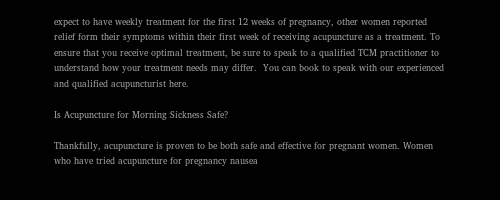expect to have weekly treatment for the first 12 weeks of pregnancy, other women reported relief form their symptoms within their first week of receiving acupuncture as a treatment. To ensure that you receive optimal treatment, be sure to speak to a qualified TCM practitioner to understand how your treatment needs may differ.  You can book to speak with our experienced and qualified acupuncturist here.

Is Acupuncture for Morning Sickness Safe?

Thankfully, acupuncture is proven to be both safe and effective for pregnant women. Women who have tried acupuncture for pregnancy nausea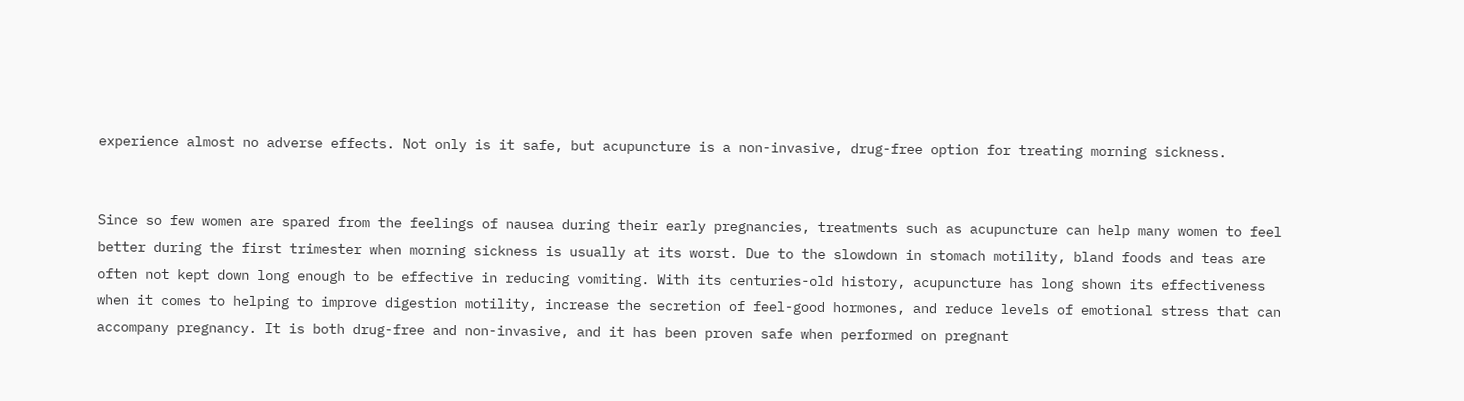experience almost no adverse effects. Not only is it safe, but acupuncture is a non-invasive, drug-free option for treating morning sickness.


Since so few women are spared from the feelings of nausea during their early pregnancies, treatments such as acupuncture can help many women to feel better during the first trimester when morning sickness is usually at its worst. Due to the slowdown in stomach motility, bland foods and teas are often not kept down long enough to be effective in reducing vomiting. With its centuries-old history, acupuncture has long shown its effectiveness when it comes to helping to improve digestion motility, increase the secretion of feel-good hormones, and reduce levels of emotional stress that can accompany pregnancy. It is both drug-free and non-invasive, and it has been proven safe when performed on pregnant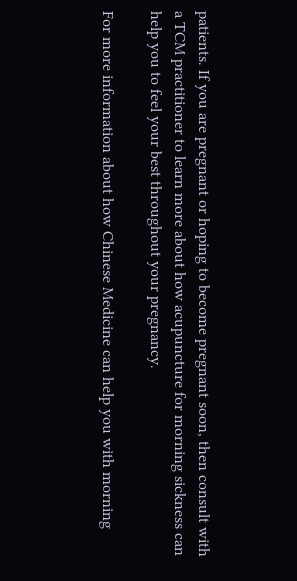patients. If you are pregnant or hoping to become pregnant soon, then consult with a TCM practitioner to learn more about how acupuncture for morning sickness can help you to feel your best throughout your pregnancy.

For more information about how Chinese Medicine can help you with morning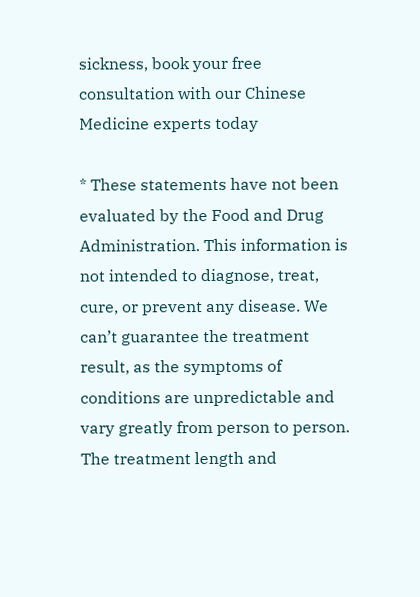sickness, book your free consultation with our Chinese Medicine experts today

* These statements have not been evaluated by the Food and Drug Administration. This information is not intended to diagnose, treat, cure, or prevent any disease. We can’t guarantee the treatment result, as the symptoms of conditions are unpredictable and vary greatly from person to person. The treatment length and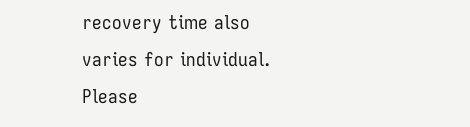recovery time also varies for individual. Please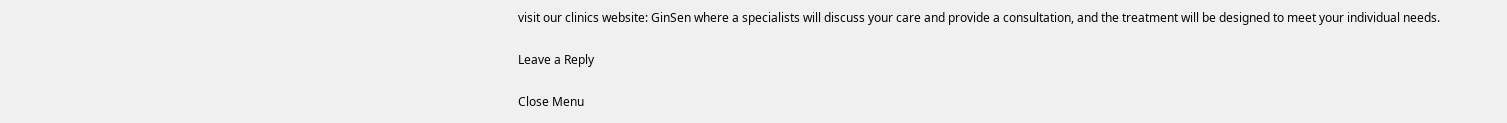visit our clinics website: GinSen where a specialists will discuss your care and provide a consultation, and the treatment will be designed to meet your individual needs.

Leave a Reply

Close Menu